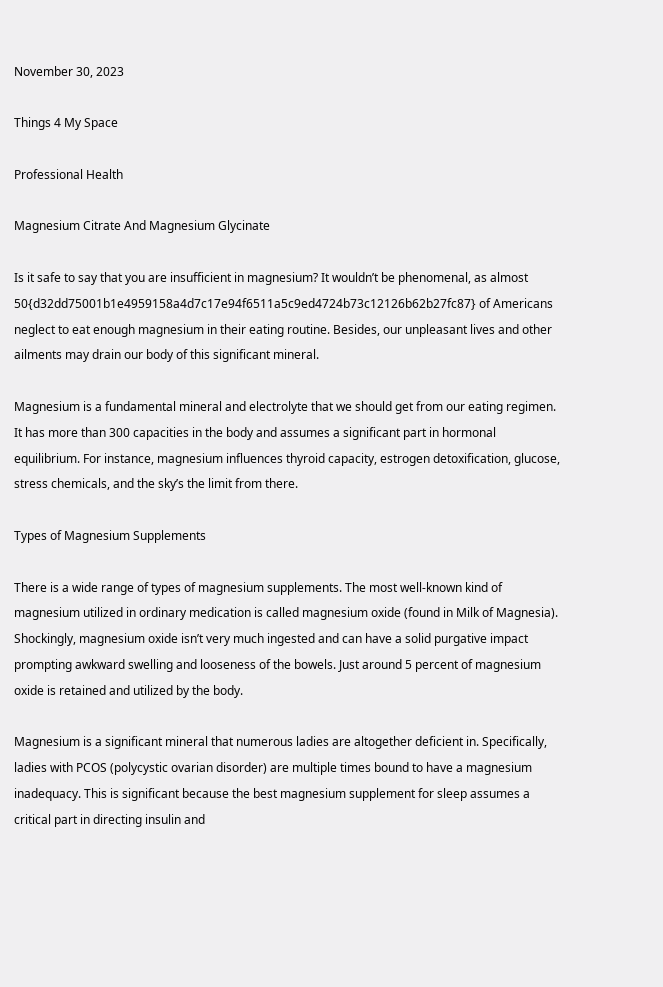November 30, 2023

Things 4 My Space

Professional Health

Magnesium Citrate And Magnesium Glycinate

Is it safe to say that you are insufficient in magnesium? It wouldn’t be phenomenal, as almost 50{d32dd75001b1e4959158a4d7c17e94f6511a5c9ed4724b73c12126b62b27fc87} of Americans neglect to eat enough magnesium in their eating routine. Besides, our unpleasant lives and other ailments may drain our body of this significant mineral.

Magnesium is a fundamental mineral and electrolyte that we should get from our eating regimen. It has more than 300 capacities in the body and assumes a significant part in hormonal equilibrium. For instance, magnesium influences thyroid capacity, estrogen detoxification, glucose, stress chemicals, and the sky’s the limit from there.

Types of Magnesium Supplements

There is a wide range of types of magnesium supplements. The most well-known kind of magnesium utilized in ordinary medication is called magnesium oxide (found in Milk of Magnesia). Shockingly, magnesium oxide isn’t very much ingested and can have a solid purgative impact prompting awkward swelling and looseness of the bowels. Just around 5 percent of magnesium oxide is retained and utilized by the body.

Magnesium is a significant mineral that numerous ladies are altogether deficient in. Specifically, ladies with PCOS (polycystic ovarian disorder) are multiple times bound to have a magnesium inadequacy. This is significant because the best magnesium supplement for sleep assumes a critical part in directing insulin and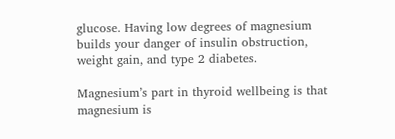glucose. Having low degrees of magnesium builds your danger of insulin obstruction, weight gain, and type 2 diabetes.

Magnesium’s part in thyroid wellbeing is that magnesium is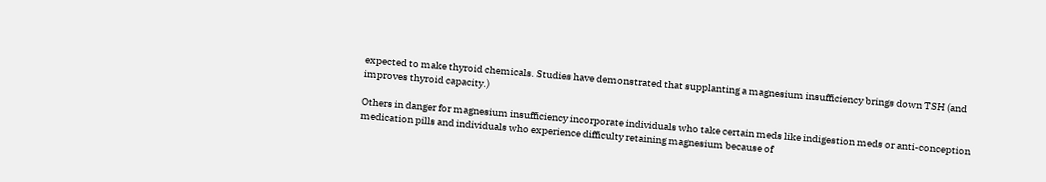expected to make thyroid chemicals. Studies have demonstrated that supplanting a magnesium insufficiency brings down TSH (and improves thyroid capacity.)

Others in danger for magnesium insufficiency incorporate individuals who take certain meds like indigestion meds or anti-conception medication pills and individuals who experience difficulty retaining magnesium because of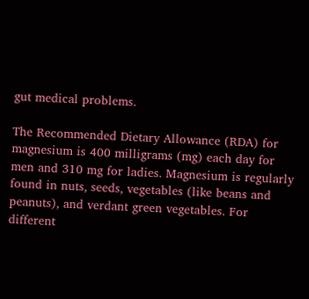gut medical problems.

The Recommended Dietary Allowance (RDA) for magnesium is 400 milligrams (mg) each day for men and 310 mg for ladies. Magnesium is regularly found in nuts, seeds, vegetables (like beans and peanuts), and verdant green vegetables. For different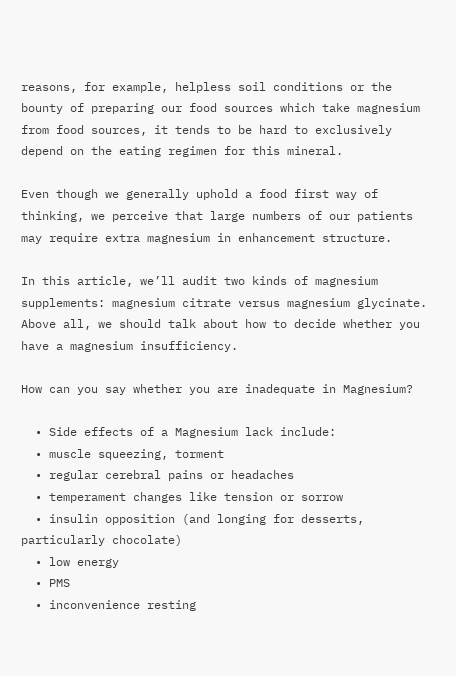reasons, for example, helpless soil conditions or the bounty of preparing our food sources which take magnesium from food sources, it tends to be hard to exclusively depend on the eating regimen for this mineral.

Even though we generally uphold a food first way of thinking, we perceive that large numbers of our patients may require extra magnesium in enhancement structure.

In this article, we’ll audit two kinds of magnesium supplements: magnesium citrate versus magnesium glycinate. Above all, we should talk about how to decide whether you have a magnesium insufficiency.

How can you say whether you are inadequate in Magnesium?

  • Side effects of a Magnesium lack include:
  • muscle squeezing, torment
  • regular cerebral pains or headaches
  • temperament changes like tension or sorrow
  • insulin opposition (and longing for desserts, particularly chocolate)
  • low energy
  • PMS
  • inconvenience resting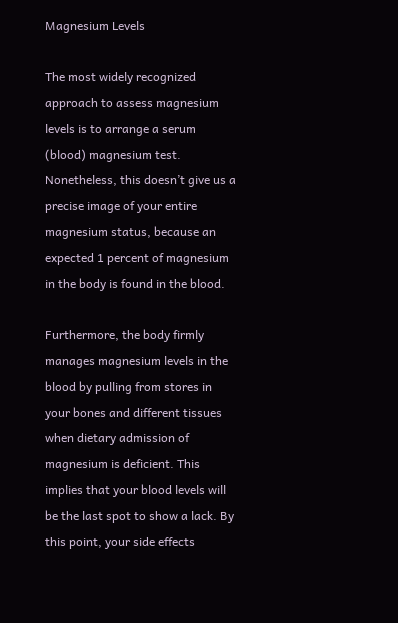Magnesium Levels

The most widely recognized approach to assess magnesium levels is to arrange a serum (blood) magnesium test. Nonetheless, this doesn’t give us a precise image of your entire magnesium status, because an expected 1 percent of magnesium in the body is found in the blood.

Furthermore, the body firmly manages magnesium levels in the blood by pulling from stores in your bones and different tissues when dietary admission of magnesium is deficient. This implies that your blood levels will be the last spot to show a lack. By this point, your side effects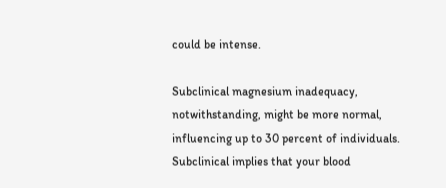could be intense.

Subclinical magnesium inadequacy, notwithstanding, might be more normal, influencing up to 30 percent of individuals. Subclinical implies that your blood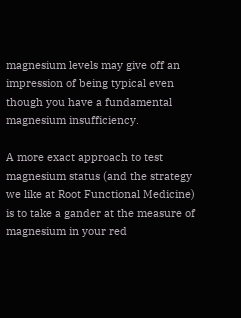magnesium levels may give off an impression of being typical even though you have a fundamental magnesium insufficiency.

A more exact approach to test magnesium status (and the strategy we like at Root Functional Medicine) is to take a gander at the measure of magnesium in your red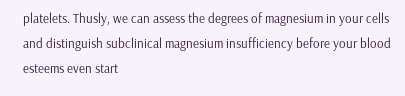platelets. Thusly, we can assess the degrees of magnesium in your cells and distinguish subclinical magnesium insufficiency before your blood esteems even start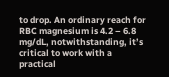to drop. An ordinary reach for RBC magnesium is 4.2 – 6.8 mg/dL, notwithstanding, it’s critical to work with a practical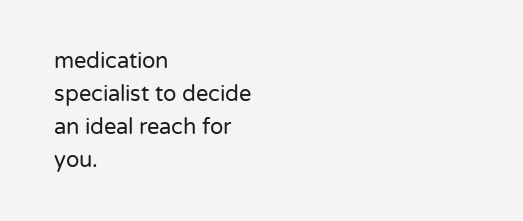medication specialist to decide an ideal reach for you.